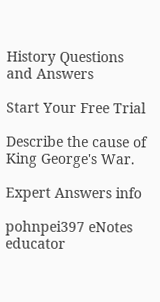History Questions and Answers

Start Your Free Trial

Describe the cause of King George's War.

Expert Answers info

pohnpei397 eNotes educator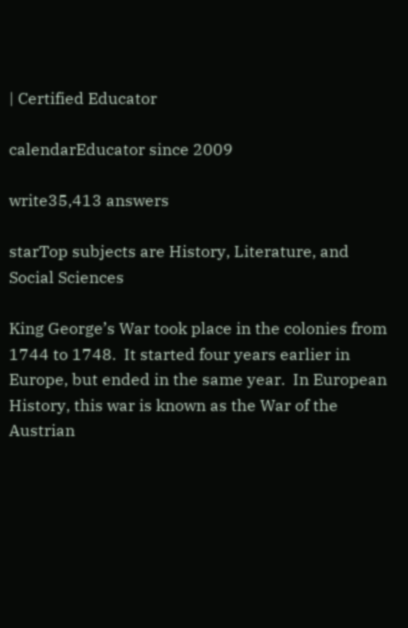| Certified Educator

calendarEducator since 2009

write35,413 answers

starTop subjects are History, Literature, and Social Sciences

King George’s War took place in the colonies from 1744 to 1748.  It started four years earlier in Europe, but ended in the same year.  In European History, this war is known as the War of the Austrian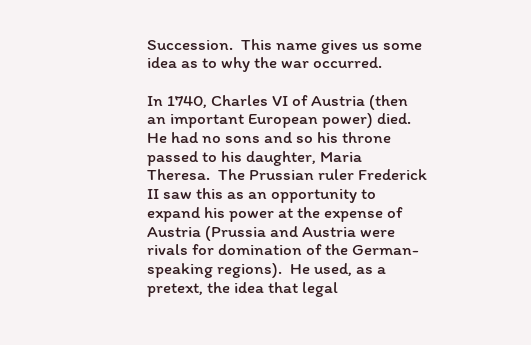Succession.  This name gives us some idea as to why the war occurred.

In 1740, Charles VI of Austria (then an important European power) died.  He had no sons and so his throne passed to his daughter, Maria Theresa.  The Prussian ruler Frederick II saw this as an opportunity to expand his power at the expense of Austria (Prussia and Austria were rivals for domination of the German-speaking regions).  He used, as a pretext, the idea that legal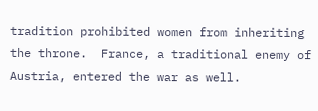tradition prohibited women from inheriting the throne.  France, a traditional enemy of Austria, entered the war as well.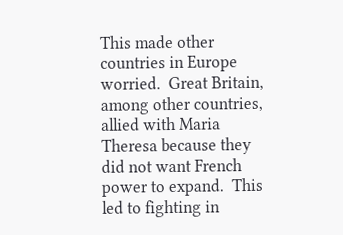This made other countries in Europe worried.  Great Britain, among other countries, allied with Maria Theresa because they did not want French power to expand.  This led to fighting in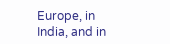Europe, in India, and in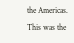the Americas.  This was the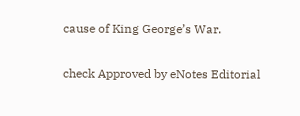cause of King George’s War.

check Approved by eNotes Editorial